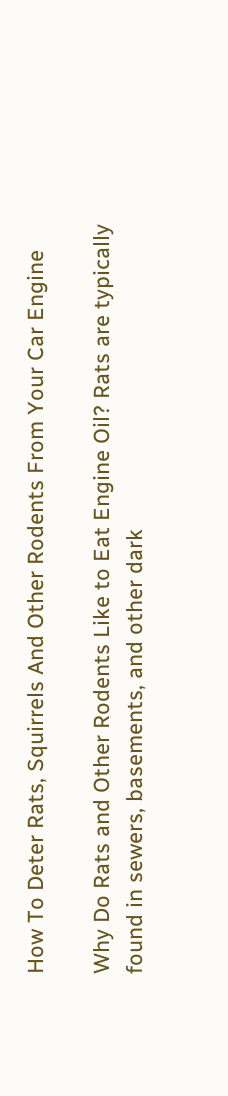How To Deter Rats, Squirrels And Other Rodents From Your Car Engine

Why Do Rats and Other Rodents Like to Eat Engine Oil? Rats are typically found in sewers, basements, and other dark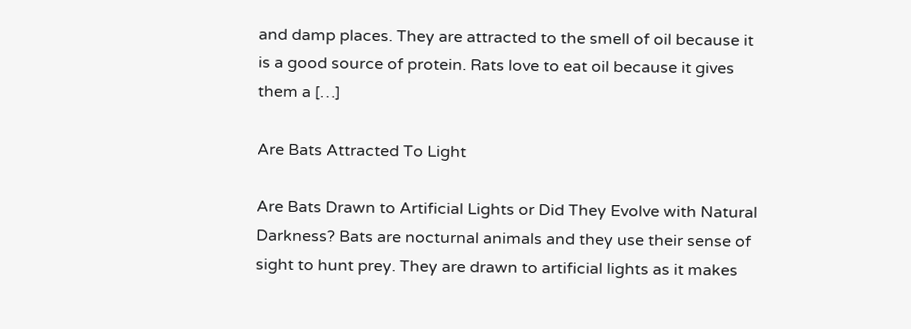and damp places. They are attracted to the smell of oil because it is a good source of protein. Rats love to eat oil because it gives them a […]

Are Bats Attracted To Light

Are Bats Drawn to Artificial Lights or Did They Evolve with Natural Darkness? Bats are nocturnal animals and they use their sense of sight to hunt prey. They are drawn to artificial lights as it makes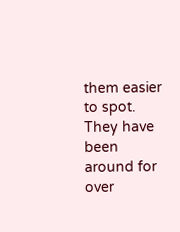them easier to spot. They have been around for over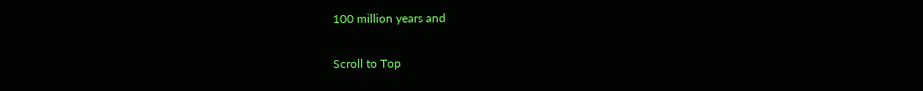100 million years and

Scroll to Top